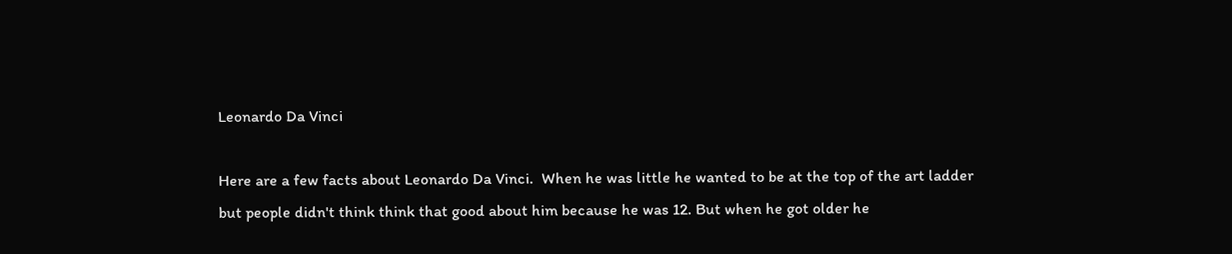Leonardo Da Vinci

Here are a few facts about Leonardo Da Vinci.  When he was little he wanted to be at the top of the art ladder but people didn't think think that good about him because he was 12. But when he got older he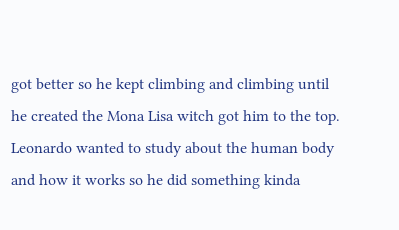got better so he kept climbing and climbing until he created the Mona Lisa witch got him to the top. Leonardo wanted to study about the human body and how it works so he did something kinda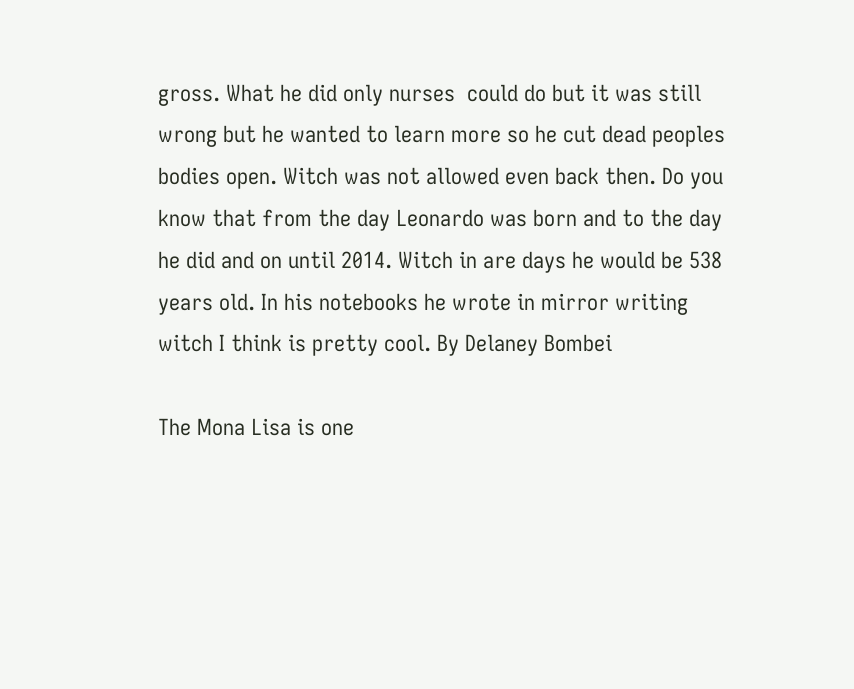gross. What he did only nurses  could do but it was still wrong but he wanted to learn more so he cut dead peoples bodies open. Witch was not allowed even back then. Do you know that from the day Leonardo was born and to the day he did and on until 2014. Witch in are days he would be 538 years old. In his notebooks he wrote in mirror writing witch I think is pretty cool. By Delaney Bombei

The Mona Lisa is one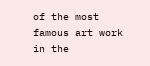of the most famous art work in the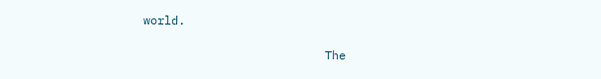world.

                          The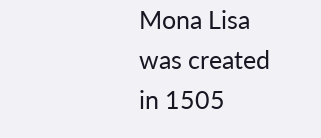Mona Lisa was created in 1505